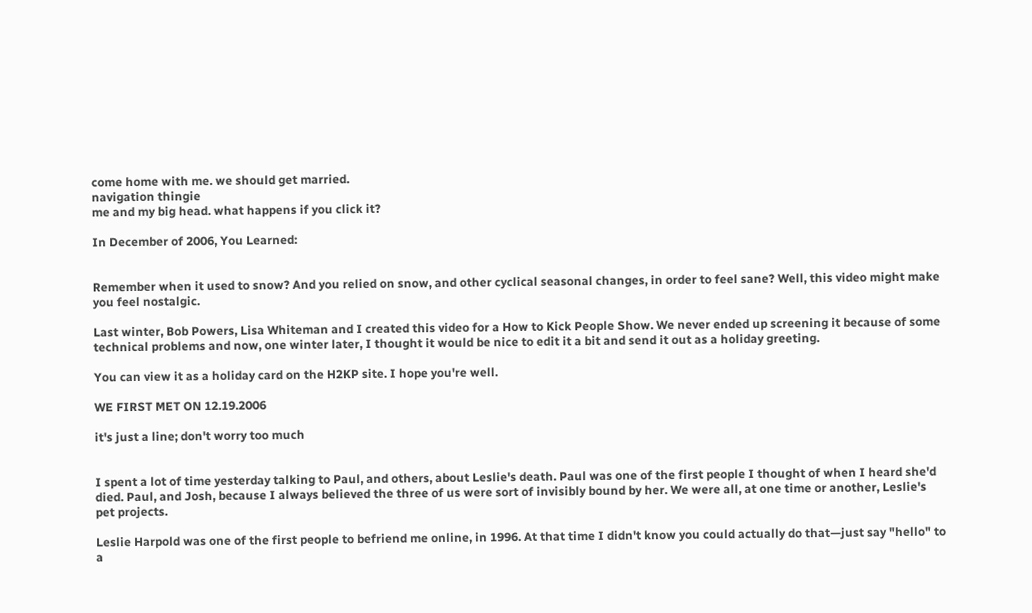come home with me. we should get married.
navigation thingie
me and my big head. what happens if you click it?

In December of 2006, You Learned:


Remember when it used to snow? And you relied on snow, and other cyclical seasonal changes, in order to feel sane? Well, this video might make you feel nostalgic.

Last winter, Bob Powers, Lisa Whiteman and I created this video for a How to Kick People Show. We never ended up screening it because of some technical problems and now, one winter later, I thought it would be nice to edit it a bit and send it out as a holiday greeting.

You can view it as a holiday card on the H2KP site. I hope you're well.

WE FIRST MET ON 12.19.2006

it's just a line; don't worry too much


I spent a lot of time yesterday talking to Paul, and others, about Leslie's death. Paul was one of the first people I thought of when I heard she'd died. Paul, and Josh, because I always believed the three of us were sort of invisibly bound by her. We were all, at one time or another, Leslie's pet projects.

Leslie Harpold was one of the first people to befriend me online, in 1996. At that time I didn't know you could actually do that—just say "hello" to a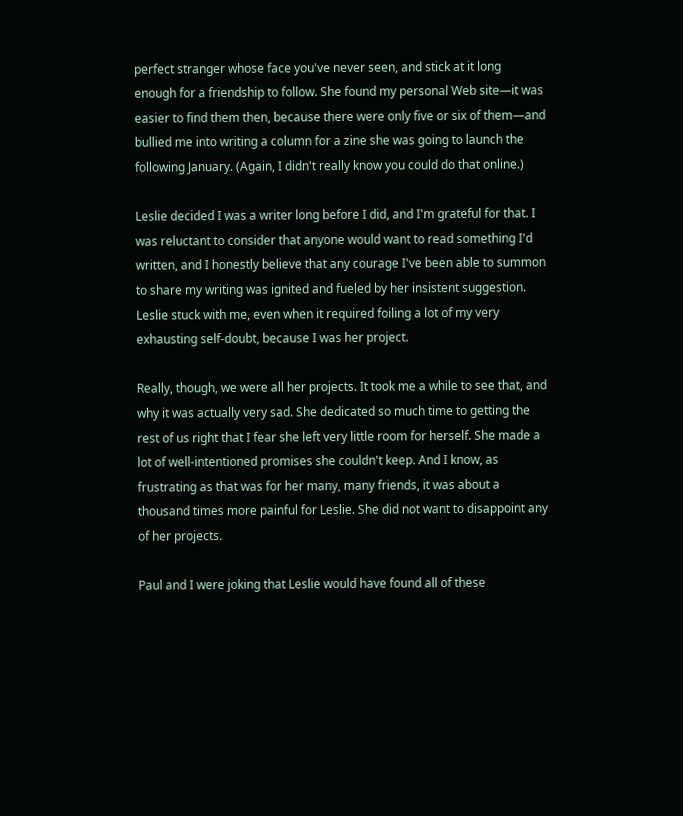perfect stranger whose face you've never seen, and stick at it long enough for a friendship to follow. She found my personal Web site—it was easier to find them then, because there were only five or six of them—and bullied me into writing a column for a zine she was going to launch the following January. (Again, I didn't really know you could do that online.)

Leslie decided I was a writer long before I did, and I'm grateful for that. I was reluctant to consider that anyone would want to read something I'd written, and I honestly believe that any courage I've been able to summon to share my writing was ignited and fueled by her insistent suggestion. Leslie stuck with me, even when it required foiling a lot of my very exhausting self-doubt, because I was her project.

Really, though, we were all her projects. It took me a while to see that, and why it was actually very sad. She dedicated so much time to getting the rest of us right that I fear she left very little room for herself. She made a lot of well-intentioned promises she couldn't keep. And I know, as frustrating as that was for her many, many friends, it was about a thousand times more painful for Leslie. She did not want to disappoint any of her projects.

Paul and I were joking that Leslie would have found all of these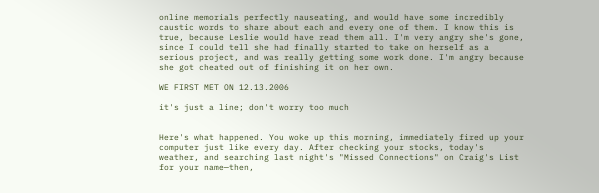online memorials perfectly nauseating, and would have some incredibly caustic words to share about each and every one of them. I know this is true, because Leslie would have read them all. I'm very angry she's gone, since I could tell she had finally started to take on herself as a serious project, and was really getting some work done. I'm angry because she got cheated out of finishing it on her own.

WE FIRST MET ON 12.13.2006

it's just a line; don't worry too much


Here's what happened. You woke up this morning, immediately fired up your computer just like every day. After checking your stocks, today's weather, and searching last night's "Missed Connections" on Craig's List for your name—then,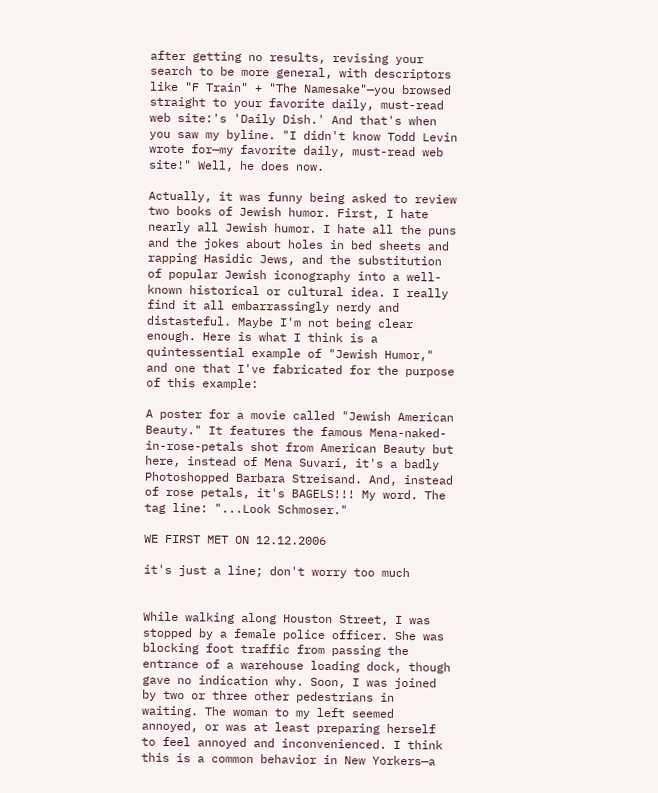after getting no results, revising your search to be more general, with descriptors like "F Train" + "The Namesake"—you browsed straight to your favorite daily, must-read web site:'s 'Daily Dish.' And that's when you saw my byline. "I didn't know Todd Levin wrote for—my favorite daily, must-read web site!" Well, he does now.

Actually, it was funny being asked to review two books of Jewish humor. First, I hate nearly all Jewish humor. I hate all the puns and the jokes about holes in bed sheets and rapping Hasidic Jews, and the substitution of popular Jewish iconography into a well-known historical or cultural idea. I really find it all embarrassingly nerdy and distasteful. Maybe I'm not being clear enough. Here is what I think is a quintessential example of "Jewish Humor," and one that I've fabricated for the purpose of this example:

A poster for a movie called "Jewish American Beauty." It features the famous Mena-naked-in-rose-petals shot from American Beauty but here, instead of Mena Suvari, it's a badly Photoshopped Barbara Streisand. And, instead of rose petals, it's BAGELS!!! My word. The tag line: "...Look Schmoser."

WE FIRST MET ON 12.12.2006

it's just a line; don't worry too much


While walking along Houston Street, I was stopped by a female police officer. She was blocking foot traffic from passing the entrance of a warehouse loading dock, though gave no indication why. Soon, I was joined by two or three other pedestrians in waiting. The woman to my left seemed annoyed, or was at least preparing herself to feel annoyed and inconvenienced. I think this is a common behavior in New Yorkers—a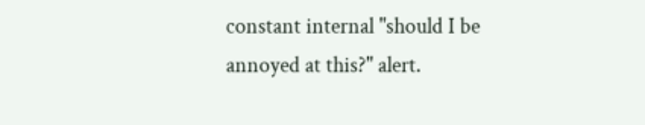constant internal "should I be annoyed at this?" alert.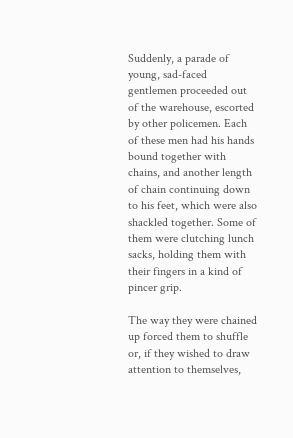Suddenly, a parade of young, sad-faced gentlemen proceeded out of the warehouse, escorted by other policemen. Each of these men had his hands bound together with chains, and another length of chain continuing down to his feet, which were also shackled together. Some of them were clutching lunch sacks, holding them with their fingers in a kind of pincer grip.

The way they were chained up forced them to shuffle or, if they wished to draw attention to themselves,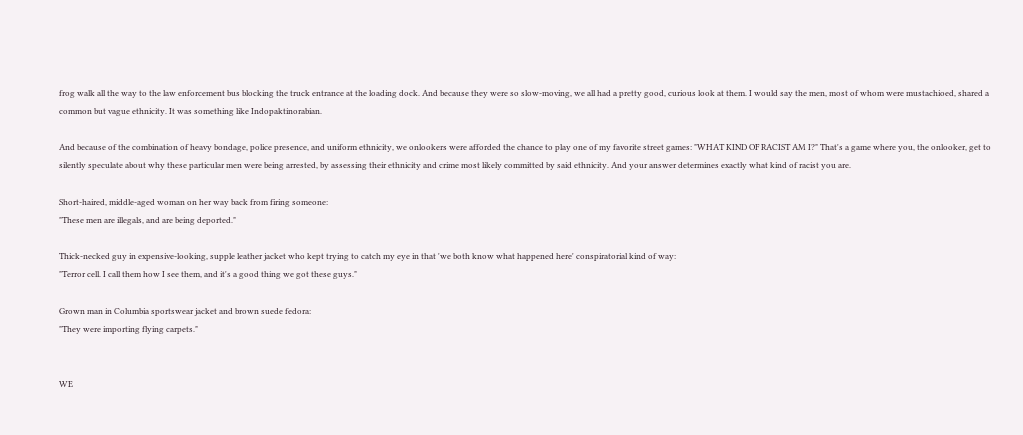frog walk all the way to the law enforcement bus blocking the truck entrance at the loading dock. And because they were so slow-moving, we all had a pretty good, curious look at them. I would say the men, most of whom were mustachioed, shared a common but vague ethnicity. It was something like Indopaktinorabian.

And because of the combination of heavy bondage, police presence, and uniform ethnicity, we onlookers were afforded the chance to play one of my favorite street games: "WHAT KIND OF RACIST AM I?" That's a game where you, the onlooker, get to silently speculate about why these particular men were being arrested, by assessing their ethnicity and crime most likely committed by said ethnicity. And your answer determines exactly what kind of racist you are.

Short-haired, middle-aged woman on her way back from firing someone:
"These men are illegals, and are being deported."

Thick-necked guy in expensive-looking, supple leather jacket who kept trying to catch my eye in that 'we both know what happened here' conspiratorial kind of way:
"Terror cell. I call them how I see them, and it's a good thing we got these guys."

Grown man in Columbia sportswear jacket and brown suede fedora:
"They were importing flying carpets."


WE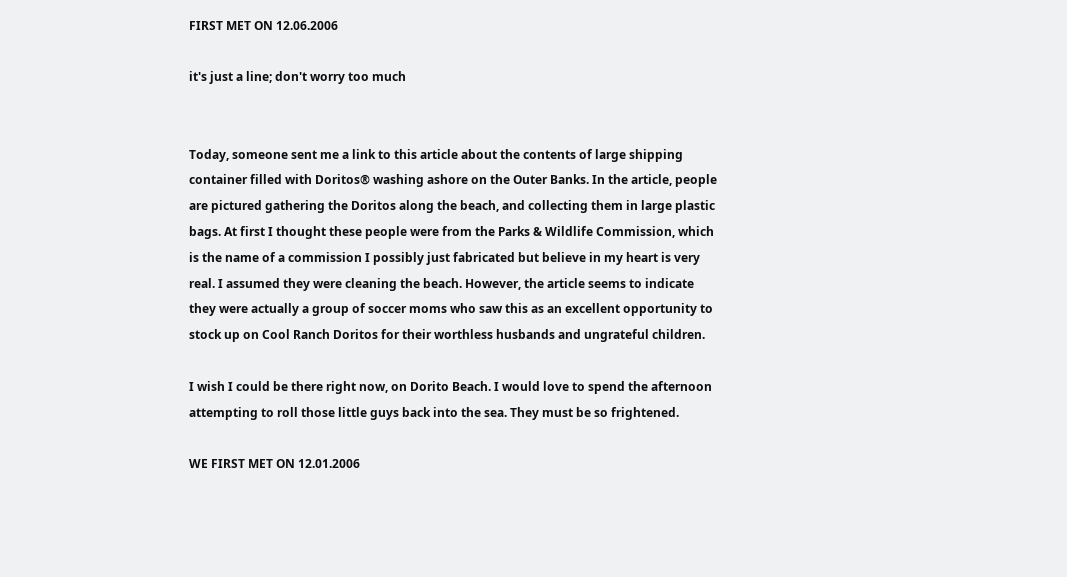FIRST MET ON 12.06.2006

it's just a line; don't worry too much


Today, someone sent me a link to this article about the contents of large shipping container filled with Doritos® washing ashore on the Outer Banks. In the article, people are pictured gathering the Doritos along the beach, and collecting them in large plastic bags. At first I thought these people were from the Parks & Wildlife Commission, which is the name of a commission I possibly just fabricated but believe in my heart is very real. I assumed they were cleaning the beach. However, the article seems to indicate they were actually a group of soccer moms who saw this as an excellent opportunity to stock up on Cool Ranch Doritos for their worthless husbands and ungrateful children.

I wish I could be there right now, on Dorito Beach. I would love to spend the afternoon attempting to roll those little guys back into the sea. They must be so frightened.

WE FIRST MET ON 12.01.2006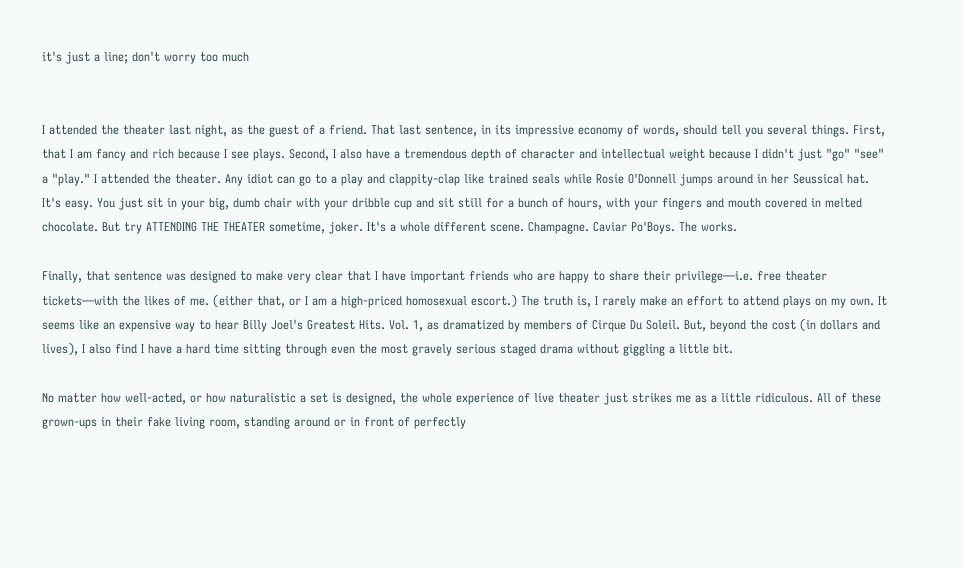it's just a line; don't worry too much


I attended the theater last night, as the guest of a friend. That last sentence, in its impressive economy of words, should tell you several things. First, that I am fancy and rich because I see plays. Second, I also have a tremendous depth of character and intellectual weight because I didn't just "go" "see" a "play." I attended the theater. Any idiot can go to a play and clappity-clap like trained seals while Rosie O'Donnell jumps around in her Seussical hat. It's easy. You just sit in your big, dumb chair with your dribble cup and sit still for a bunch of hours, with your fingers and mouth covered in melted chocolate. But try ATTENDING THE THEATER sometime, joker. It's a whole different scene. Champagne. Caviar Po'Boys. The works.

Finally, that sentence was designed to make very clear that I have important friends who are happy to share their privilege—i.e. free theater tickets—with the likes of me. (either that, or I am a high-priced homosexual escort.) The truth is, I rarely make an effort to attend plays on my own. It seems like an expensive way to hear Billy Joel's Greatest Hits. Vol. 1, as dramatized by members of Cirque Du Soleil. But, beyond the cost (in dollars and lives), I also find I have a hard time sitting through even the most gravely serious staged drama without giggling a little bit.

No matter how well-acted, or how naturalistic a set is designed, the whole experience of live theater just strikes me as a little ridiculous. All of these grown-ups in their fake living room, standing around or in front of perfectly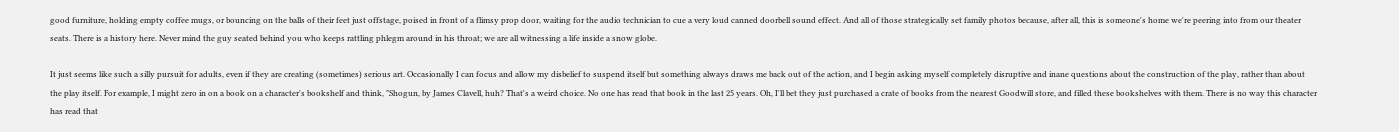good furniture, holding empty coffee mugs, or bouncing on the balls of their feet just offstage, poised in front of a flimsy prop door, waiting for the audio technician to cue a very loud canned doorbell sound effect. And all of those strategically set family photos because, after all, this is someone's home we're peering into from our theater seats. There is a history here. Never mind the guy seated behind you who keeps rattling phlegm around in his throat; we are all witnessing a life inside a snow globe.

It just seems like such a silly pursuit for adults, even if they are creating (sometimes) serious art. Occasionally I can focus and allow my disbelief to suspend itself but something always draws me back out of the action, and I begin asking myself completely disruptive and inane questions about the construction of the play, rather than about the play itself. For example, I might zero in on a book on a character's bookshelf and think, "Shogun, by James Clavell, huh? That's a weird choice. No one has read that book in the last 25 years. Oh, I'll bet they just purchased a crate of books from the nearest Goodwill store, and filled these bookshelves with them. There is no way this character has read that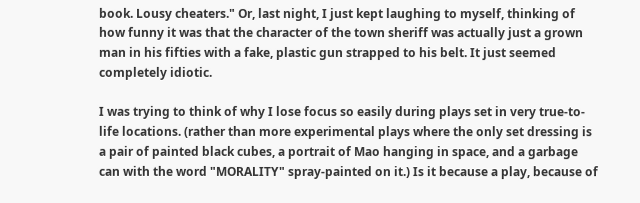book. Lousy cheaters." Or, last night, I just kept laughing to myself, thinking of how funny it was that the character of the town sheriff was actually just a grown man in his fifties with a fake, plastic gun strapped to his belt. It just seemed completely idiotic.

I was trying to think of why I lose focus so easily during plays set in very true-to-life locations. (rather than more experimental plays where the only set dressing is a pair of painted black cubes, a portrait of Mao hanging in space, and a garbage can with the word "MORALITY" spray-painted on it.) Is it because a play, because of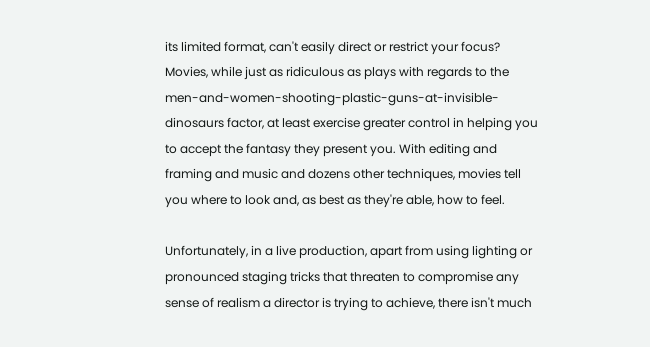its limited format, can't easily direct or restrict your focus? Movies, while just as ridiculous as plays with regards to the men-and-women-shooting-plastic-guns-at-invisible-dinosaurs factor, at least exercise greater control in helping you to accept the fantasy they present you. With editing and framing and music and dozens other techniques, movies tell you where to look and, as best as they're able, how to feel.

Unfortunately, in a live production, apart from using lighting or pronounced staging tricks that threaten to compromise any sense of realism a director is trying to achieve, there isn't much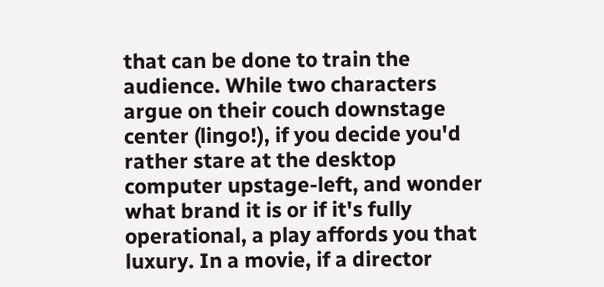that can be done to train the audience. While two characters argue on their couch downstage center (lingo!), if you decide you'd rather stare at the desktop computer upstage-left, and wonder what brand it is or if it's fully operational, a play affords you that luxury. In a movie, if a director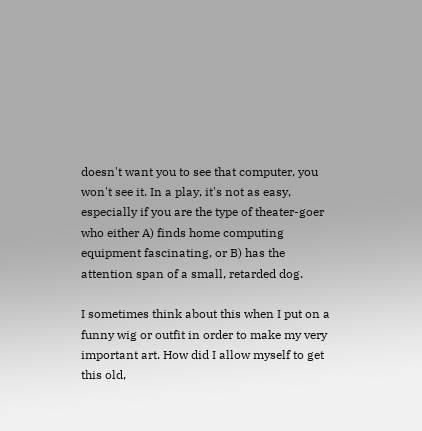doesn't want you to see that computer, you won't see it. In a play, it's not as easy, especially if you are the type of theater-goer who either A) finds home computing equipment fascinating, or B) has the attention span of a small, retarded dog.

I sometimes think about this when I put on a funny wig or outfit in order to make my very important art. How did I allow myself to get this old,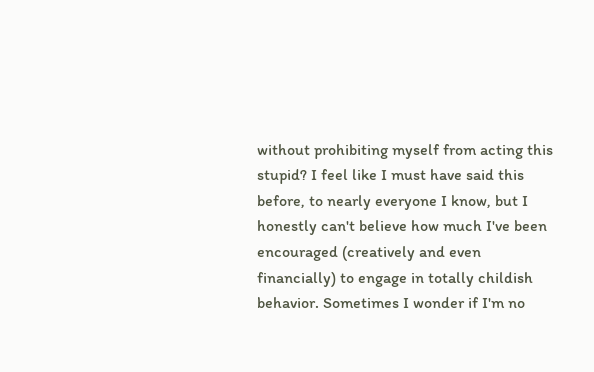without prohibiting myself from acting this stupid? I feel like I must have said this before, to nearly everyone I know, but I honestly can't believe how much I've been encouraged (creatively and even financially) to engage in totally childish behavior. Sometimes I wonder if I'm no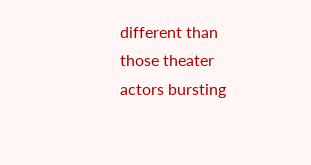different than those theater actors bursting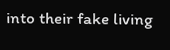into their fake living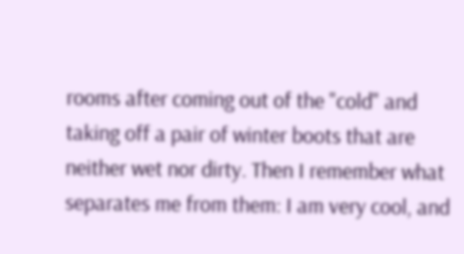rooms after coming out of the "cold" and taking off a pair of winter boots that are neither wet nor dirty. Then I remember what separates me from them: I am very cool, and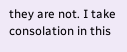they are not. I take consolation in this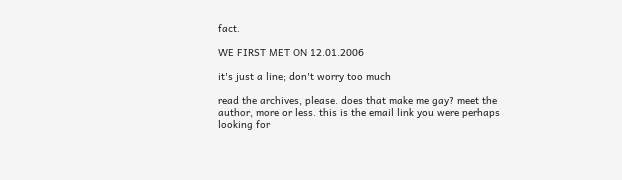fact.

WE FIRST MET ON 12.01.2006

it's just a line; don't worry too much

read the archives, please. does that make me gay? meet the author, more or less. this is the email link you were perhaps looking for